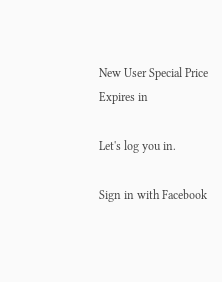New User Special Price Expires in

Let's log you in.

Sign in with Facebook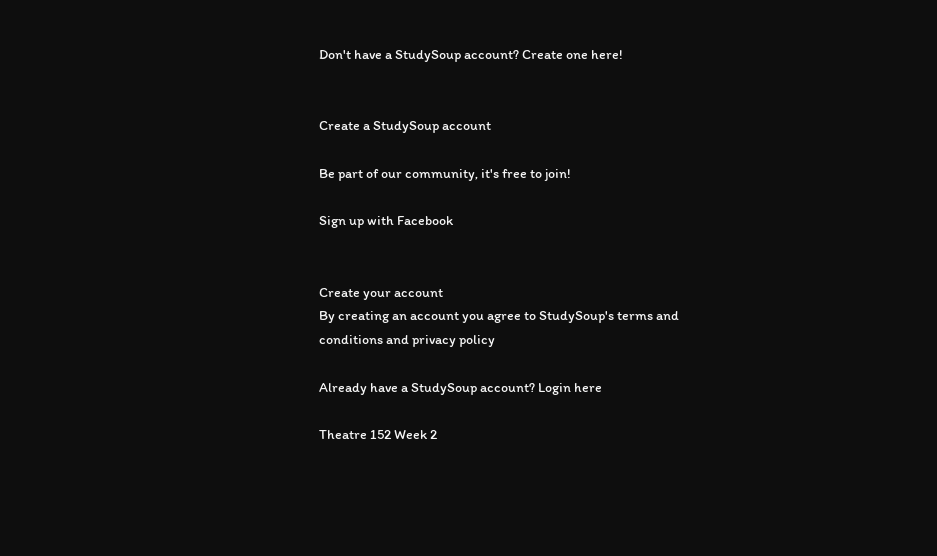Don't have a StudySoup account? Create one here!


Create a StudySoup account

Be part of our community, it's free to join!

Sign up with Facebook


Create your account
By creating an account you agree to StudySoup's terms and conditions and privacy policy

Already have a StudySoup account? Login here

Theatre 152 Week 2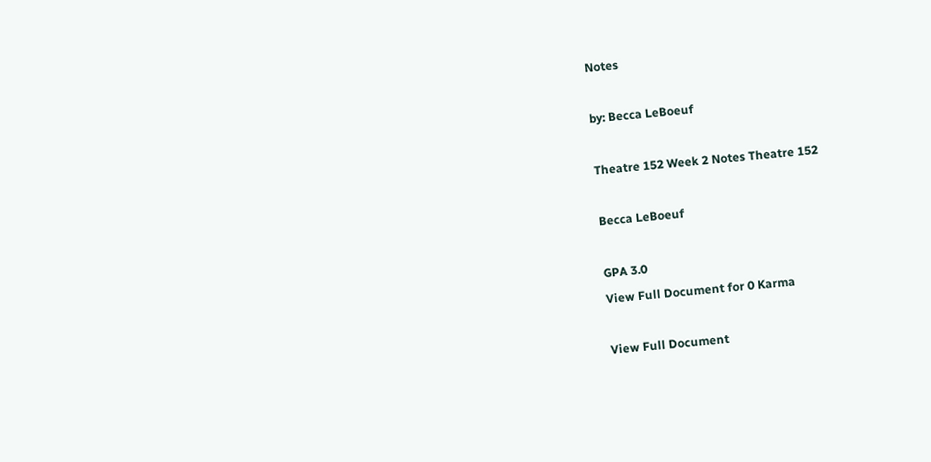Notes

by: Becca LeBoeuf

Theatre 152 Week 2 Notes Theatre 152

Becca LeBoeuf

GPA 3.0
View Full Document for 0 Karma

View Full Document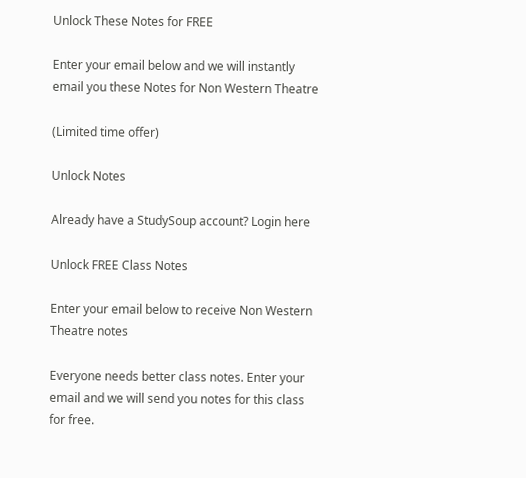Unlock These Notes for FREE

Enter your email below and we will instantly email you these Notes for Non Western Theatre

(Limited time offer)

Unlock Notes

Already have a StudySoup account? Login here

Unlock FREE Class Notes

Enter your email below to receive Non Western Theatre notes

Everyone needs better class notes. Enter your email and we will send you notes for this class for free.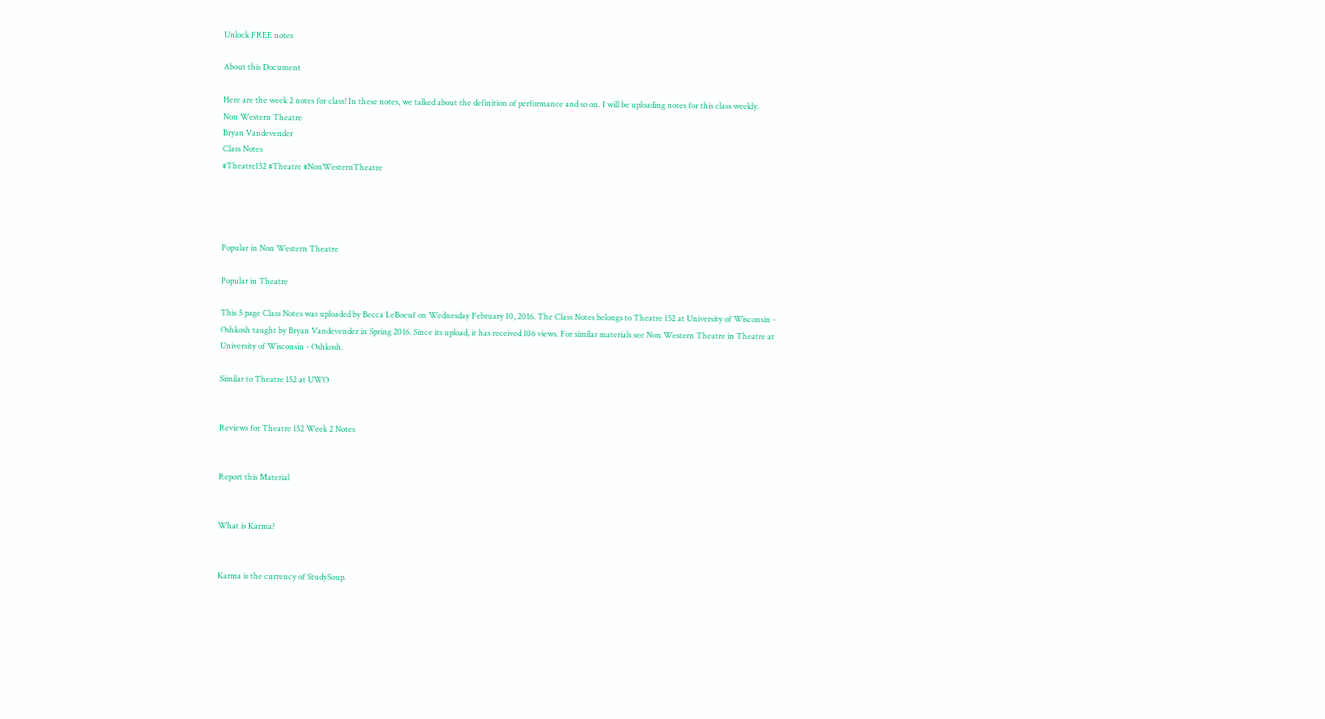Unlock FREE notes

About this Document

Here are the week 2 notes for class! In these notes, we talked about the definition of performance and so on. I will be uploading notes for this class weekly.
Non Western Theatre
Bryan Vandevender
Class Notes
#Theatre152 #Theatre #NonWesternTheatre




Popular in Non Western Theatre

Popular in Theatre

This 5 page Class Notes was uploaded by Becca LeBoeuf on Wednesday February 10, 2016. The Class Notes belongs to Theatre 152 at University of Wisconsin - Oshkosh taught by Bryan Vandevender in Spring 2016. Since its upload, it has received 106 views. For similar materials see Non Western Theatre in Theatre at University of Wisconsin - Oshkosh.

Similar to Theatre 152 at UWO


Reviews for Theatre 152 Week 2 Notes


Report this Material


What is Karma?


Karma is the currency of StudySoup.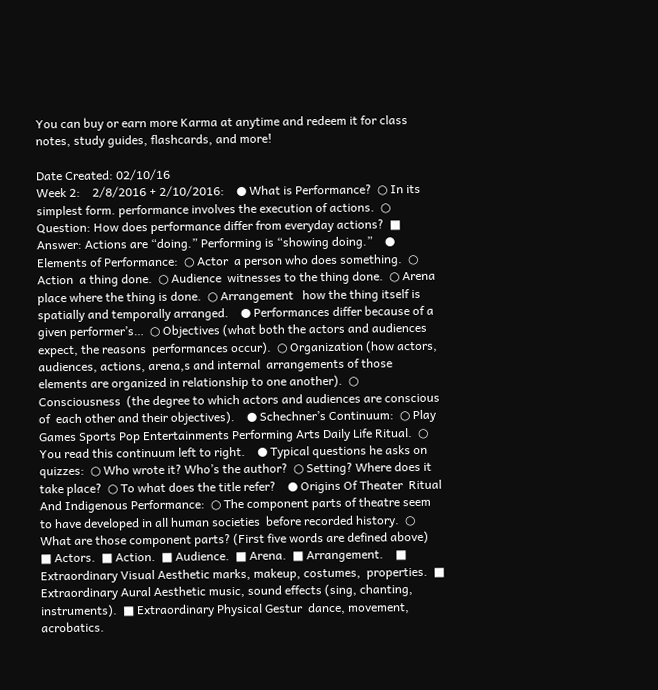You can buy or earn more Karma at anytime and redeem it for class notes, study guides, flashcards, and more!

Date Created: 02/10/16
Week 2:    2/8/2016 + 2/10/2016:    ● What is Performance?  ○ In its simplest form. performance involves the execution of actions.  ○ Question: How does performance differ from everyday actions?  ■ Answer: Actions are “doing.” Performing is “showing doing.”    ● Elements of Performance:  ○ Actor  a person who does something.  ○ Action  a thing done.  ○ Audience  witnesses to the thing done.  ○ Arena  place where the thing is done.  ○ Arrangement   how the thing itself is spatially and temporally arranged.    ● Performances differ because of a given performer’s…  ○ Objectives (what both the actors and audiences expect, the reasons  performances occur).  ○ Organization (how actors, audiences, actions, arena,s and internal  arrangements of those elements are organized in relationship to one another).  ○ Consciousness  (the degree to which actors and audiences are conscious of  each other and their objectives).    ● Schechner’s Continuum:  ○ Play Games Sports Pop Entertainments Performing Arts Daily Life Ritual.  ○ You read this continuum left to right.    ● Typical questions he asks on quizzes:  ○ Who wrote it? Who’s the author?  ○ Setting? Where does it take place?  ○ To what does the title refer?    ● Origins Of Theater  Ritual And Indigenous Performance:  ○ The component parts of theatre seem to have developed in all human societies  before recorded history.  ○ What are those component parts? (First five words are defined above)  ■ Actors.  ■ Action.  ■ Audience.  ■ Arena.  ■ Arrangement.    ■ Extraordinary Visual Aesthetic marks, makeup, costumes,  properties.  ■ Extraordinary Aural Aesthetic music, sound effects (sing, chanting,  instruments).  ■ Extraordinary Physical Gestur  dance, movement, acrobatics.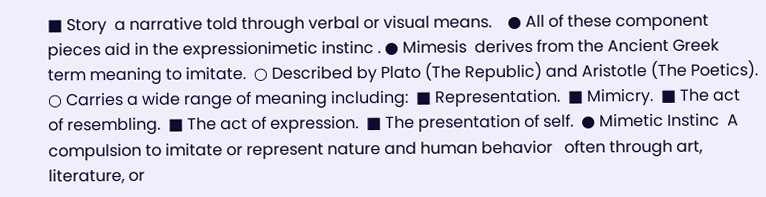■ Story  a narrative told through verbal or visual means.    ● All of these component pieces aid in the expressionimetic instinc . ● Mimesis  derives from the Ancient Greek term meaning to imitate.  ○ Described by Plato (The Republic) and Aristotle (The Poetics).  ○ Carries a wide range of meaning including:  ■ Representation.  ■ Mimicry.  ■ The act of resembling.  ■ The act of expression.  ■ The presentation of self.  ● Mimetic Instinc  A compulsion to imitate or represent nature and human behavior   often through art, literature, or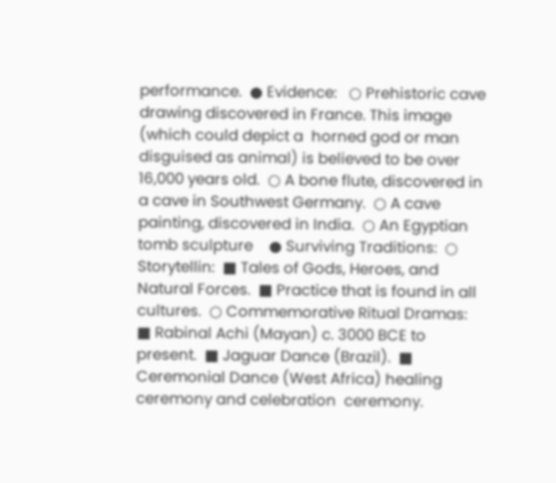performance.  ● Evidence:   ○ Prehistoric cave drawing discovered in France. This image (which could depict a  horned god or man disguised as animal) is believed to be over 16,000 years old.  ○ A bone flute, discovered in a cave in Southwest Germany.  ○ A cave painting, discovered in India.  ○ An Egyptian tomb sculpture    ● Surviving Traditions:  ○ Storytellin:  ■ Tales of Gods, Heroes, and Natural Forces.  ■ Practice that is found in all cultures.  ○ Commemorative Ritual Dramas:  ■ Rabinal Achi (Mayan) c. 3000 BCE to present.  ■ Jaguar Dance (Brazil).  ■ Ceremonial Dance (West Africa) healing ceremony and celebration  ceremony.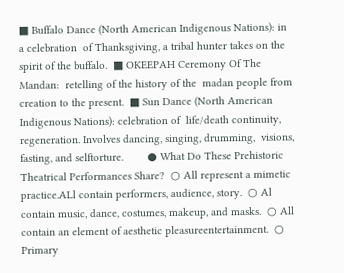■ Buffalo Dance (North American Indigenous Nations): in a celebration  of Thanksgiving, a tribal hunter takes on the spirit of the buffalo.  ■ OKEEPAH Ceremony Of The Mandan:  retelling of the history of the  madan people from creation to the present.  ■ Sun Dance (North American Indigenous Nations): celebration of  life/death continuity, regeneration. Involves dancing, singing, drumming,  visions, fasting, and selftorture.        ● What Do These Prehistoric Theatrical Performances Share?  ○ All represent a mimetic practice.ALl contain performers, audience, story.  ○ Al contain music, dance, costumes, makeup, and masks.  ○ All contain an element of aesthetic pleasureentertainment.  ○ Primary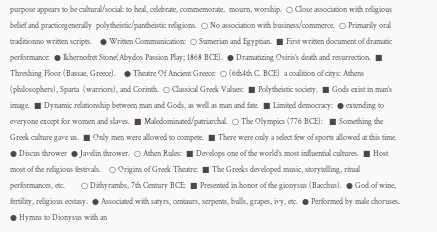purpose appears to be cultural/social: to heal, celebrate, commemorate,  mourn, worship.  ○ Close association with religious belief and practicegenerally  polytheistic/pantheistic religions.  ○ No association with business/commerce.  ○ Primarily oral traditionno written scripts.    ● Written Communication:  ○ Sumerian and Egyptian.  ■ First written document of dramatic performance:  ● Ikhernofret Stone(Abydos Passion Play; 1868 BCE).  ● Dramatizing Osiris’s death and resurrection.  ■ Threshing Floor (Bassae, Greece).    ● Theatre Of Ancient Greece:  ○ (6th4th C. BCE)  a coalition of citys: Athens (philosophers), Sparta  (warriors), and Corinth.  ○ Classical Greek Values:  ■ Polytheistic society.  ■ Gods exist in man’s image.  ■ Dynamic relationship between man and Gods, as well as man and fate.  ■ Limited democracy:  ● extending to everyone except for women and slaves.  ■ Maledominated/patriarchal.  ○ The Olympics (776 BCE):   ■ Something the Greek culture gave us.  ■ Only men were allowed to compete.  ■ There were only a select few of sports allowed at this time.  ● Discus thrower  ● Javelin thrower.  ○ Athen Rules:  ■ Develops one of the world’s most influential cultures.  ■ Host most of the religious festivals.    ○ Origins of Greek Theatre:  ■ The Greeks developed music, storytelling, ritual performances, etc.        ○ Dithyrambs, 7th Century BCE:  ■ Presented in honor of the gionysus (Bacchus).  ● God of wine, fertility, religious ecstasy.  ● Associated with satyrs, centaurs, serpents, bulls, grapes, ivy, etc.  ● Performed by male choruses.  ● Hymns to Dionysus with an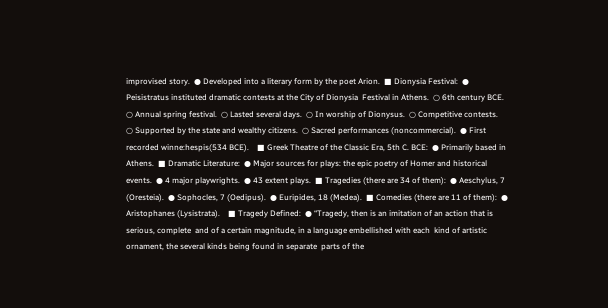improvised story.  ● Developed into a literary form by the poet Arion.  ■ Dionysia Festival:  ● Peisistratus instituted dramatic contests at the City of Dionysia  Festival in Athens.  ○ 6th century BCE.  ○ Annual spring festival.  ○ Lasted several days.  ○ In worship of Dionysus.  ○ Competitive contests.  ○ Supported by the state and wealthy citizens.  ○ Sacred performances (noncommercial).  ● First recorded winne:hespis(534 BCE).    ■ Greek Theatre of the Classic Era, 5th C. BCE:  ● Primarily based in Athens.  ■ Dramatic Literature:  ● Major sources for plays: the epic poetry of Homer and historical  events.  ● 4 major playwrights.  ● 43 extent plays.  ■ Tragedies (there are 34 of them):  ● Aeschylus, 7 (Oresteia).  ● Sophocles, 7 (Oedipus).  ● Euripides, 18 (Medea).  ■ Comedies (there are 11 of them):  ● Aristophanes (Lysistrata).    ■ Tragedy Defined:  ● “Tragedy, then is an imitation of an action that is serious, complete  and of a certain magnitude, in a language embellished with each  kind of artistic ornament, the several kinds being found in separate  parts of the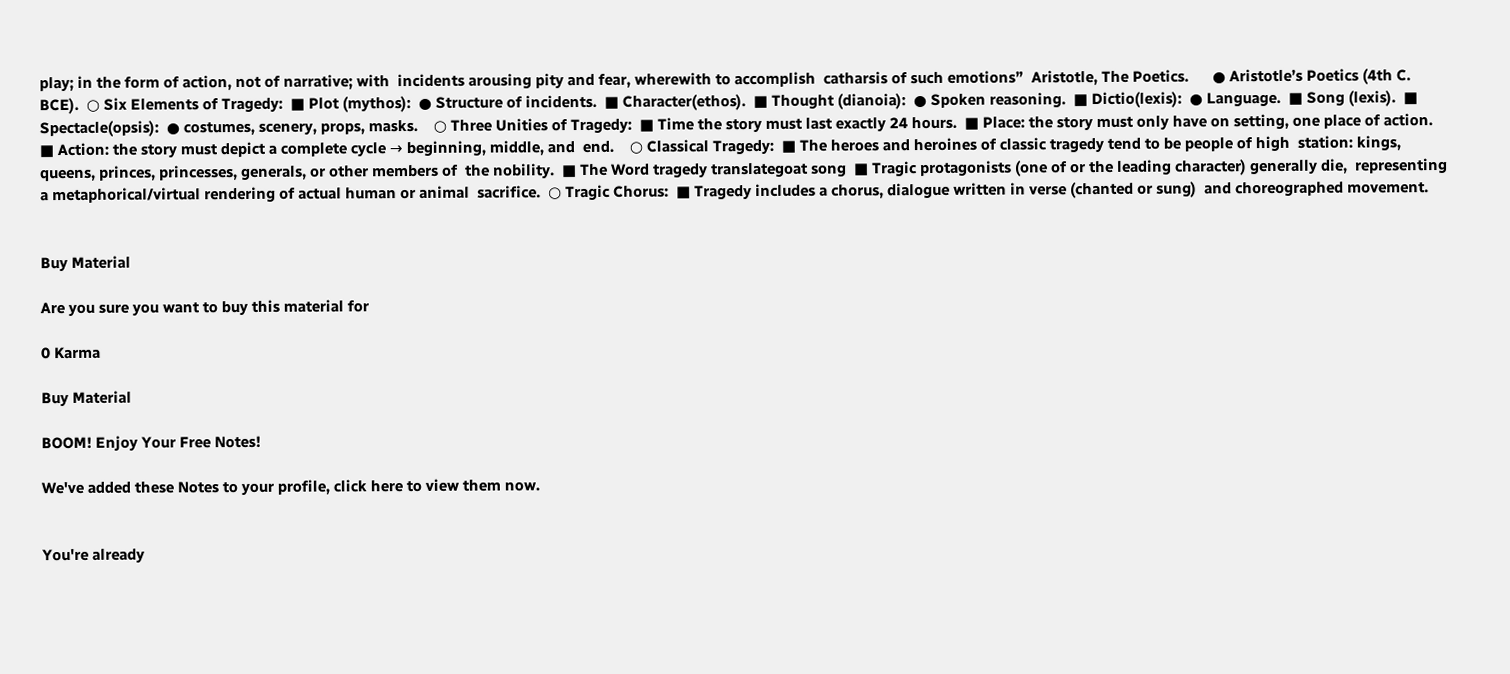play; in the form of action, not of narrative; with  incidents arousing pity and fear, wherewith to accomplish  catharsis of such emotions”  Aristotle, The Poetics.      ● Aristotle’s Poetics (4th C. BCE).  ○ Six Elements of Tragedy:  ■ Plot (mythos):  ● Structure of incidents.  ■ Character(ethos).  ■ Thought (dianoia):  ● Spoken reasoning.  ■ Dictio(lexis):  ● Language.  ■ Song (lexis).  ■ Spectacle(opsis):  ● costumes, scenery, props, masks.    ○ Three Unities of Tragedy:  ■ Time the story must last exactly 24 hours.  ■ Place: the story must only have on setting, one place of action.  ■ Action: the story must depict a complete cycle → beginning, middle, and  end.    ○ Classical Tragedy:  ■ The heroes and heroines of classic tragedy tend to be people of high  station: kings, queens, princes, princesses, generals, or other members of  the nobility.  ■ The Word tragedy translategoat song  ■ Tragic protagonists (one of or the leading character) generally die,  representing a metaphorical/virtual rendering of actual human or animal  sacrifice.  ○ Tragic Chorus:  ■ Tragedy includes a chorus, dialogue written in verse (chanted or sung)  and choreographed movement.


Buy Material

Are you sure you want to buy this material for

0 Karma

Buy Material

BOOM! Enjoy Your Free Notes!

We've added these Notes to your profile, click here to view them now.


You're already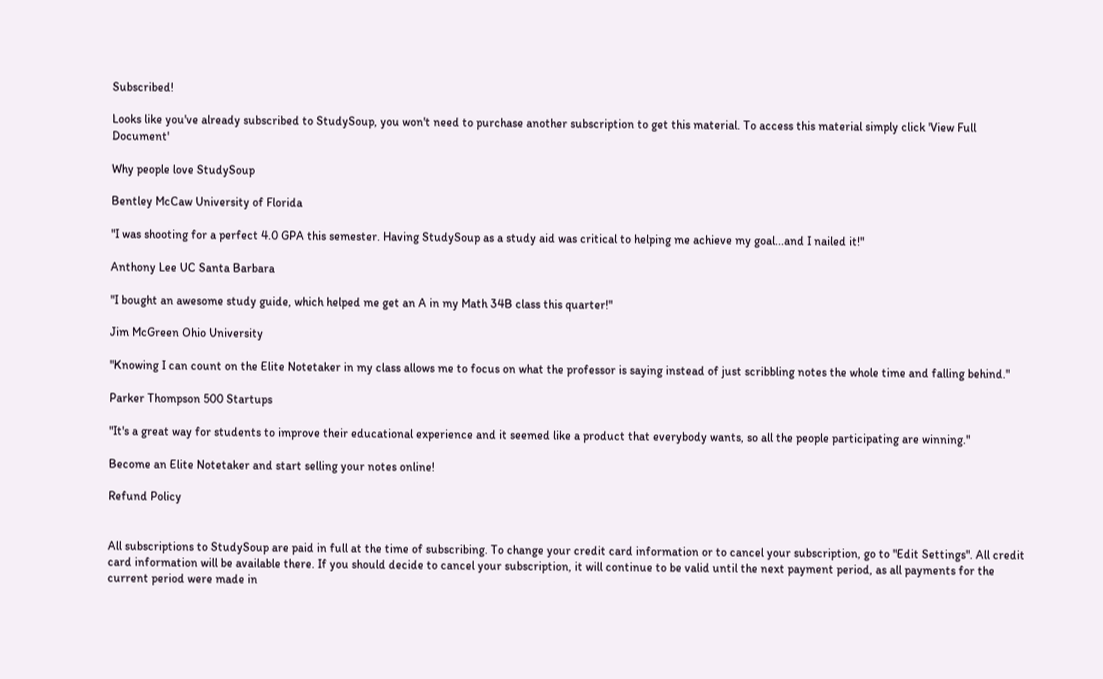Subscribed!

Looks like you've already subscribed to StudySoup, you won't need to purchase another subscription to get this material. To access this material simply click 'View Full Document'

Why people love StudySoup

Bentley McCaw University of Florida

"I was shooting for a perfect 4.0 GPA this semester. Having StudySoup as a study aid was critical to helping me achieve my goal...and I nailed it!"

Anthony Lee UC Santa Barbara

"I bought an awesome study guide, which helped me get an A in my Math 34B class this quarter!"

Jim McGreen Ohio University

"Knowing I can count on the Elite Notetaker in my class allows me to focus on what the professor is saying instead of just scribbling notes the whole time and falling behind."

Parker Thompson 500 Startups

"It's a great way for students to improve their educational experience and it seemed like a product that everybody wants, so all the people participating are winning."

Become an Elite Notetaker and start selling your notes online!

Refund Policy


All subscriptions to StudySoup are paid in full at the time of subscribing. To change your credit card information or to cancel your subscription, go to "Edit Settings". All credit card information will be available there. If you should decide to cancel your subscription, it will continue to be valid until the next payment period, as all payments for the current period were made in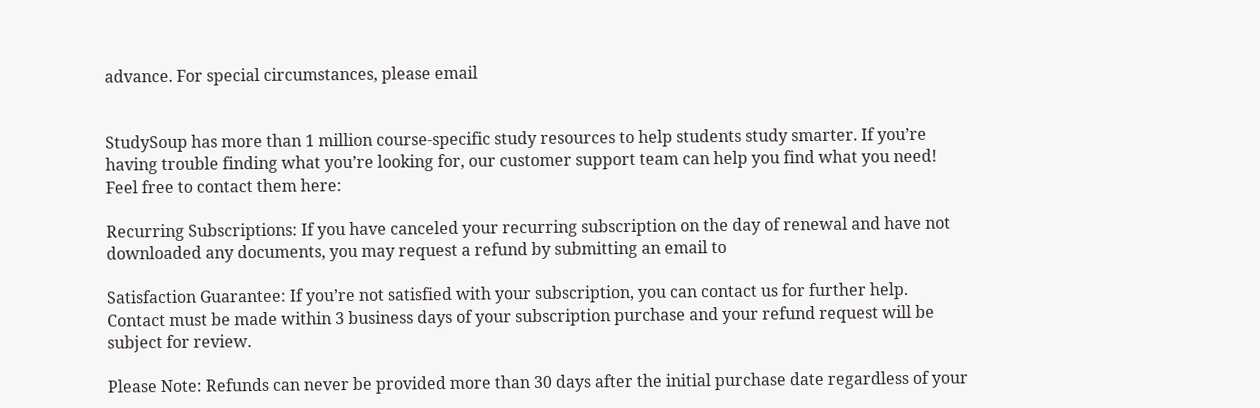advance. For special circumstances, please email


StudySoup has more than 1 million course-specific study resources to help students study smarter. If you’re having trouble finding what you’re looking for, our customer support team can help you find what you need! Feel free to contact them here:

Recurring Subscriptions: If you have canceled your recurring subscription on the day of renewal and have not downloaded any documents, you may request a refund by submitting an email to

Satisfaction Guarantee: If you’re not satisfied with your subscription, you can contact us for further help. Contact must be made within 3 business days of your subscription purchase and your refund request will be subject for review.

Please Note: Refunds can never be provided more than 30 days after the initial purchase date regardless of your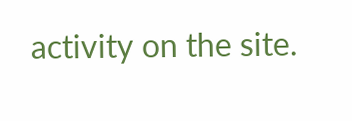activity on the site.